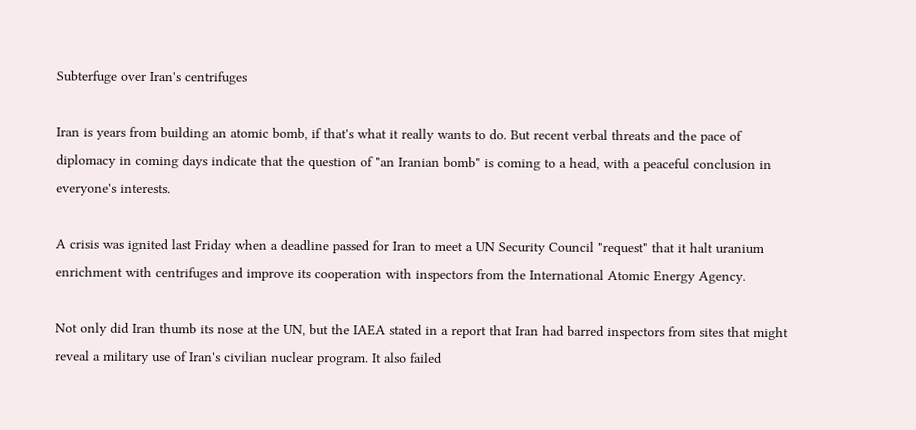Subterfuge over Iran's centrifuges

Iran is years from building an atomic bomb, if that's what it really wants to do. But recent verbal threats and the pace of diplomacy in coming days indicate that the question of "an Iranian bomb" is coming to a head, with a peaceful conclusion in everyone's interests.

A crisis was ignited last Friday when a deadline passed for Iran to meet a UN Security Council "request" that it halt uranium enrichment with centrifuges and improve its cooperation with inspectors from the International Atomic Energy Agency.

Not only did Iran thumb its nose at the UN, but the IAEA stated in a report that Iran had barred inspectors from sites that might reveal a military use of Iran's civilian nuclear program. It also failed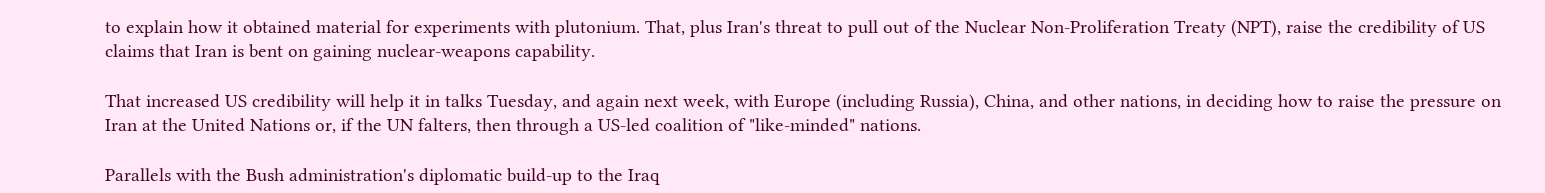to explain how it obtained material for experiments with plutonium. That, plus Iran's threat to pull out of the Nuclear Non-Proliferation Treaty (NPT), raise the credibility of US claims that Iran is bent on gaining nuclear-weapons capability.

That increased US credibility will help it in talks Tuesday, and again next week, with Europe (including Russia), China, and other nations, in deciding how to raise the pressure on Iran at the United Nations or, if the UN falters, then through a US-led coalition of "like-minded" nations.

Parallels with the Bush administration's diplomatic build-up to the Iraq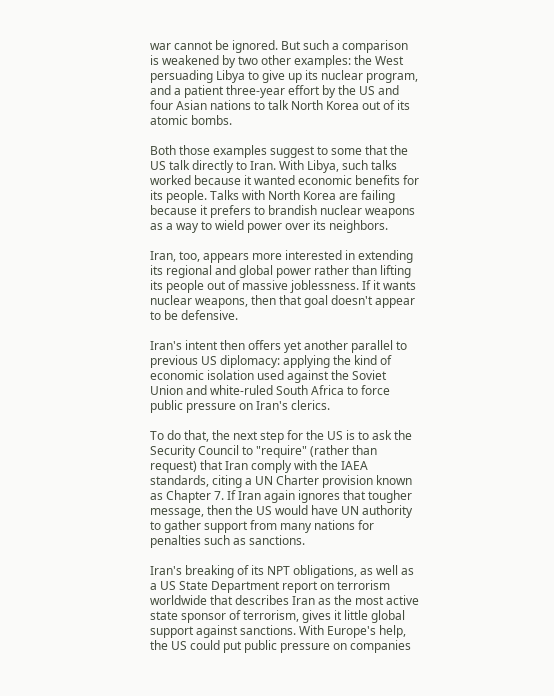war cannot be ignored. But such a comparison is weakened by two other examples: the West persuading Libya to give up its nuclear program, and a patient three-year effort by the US and four Asian nations to talk North Korea out of its atomic bombs.

Both those examples suggest to some that the US talk directly to Iran. With Libya, such talks worked because it wanted economic benefits for its people. Talks with North Korea are failing because it prefers to brandish nuclear weapons as a way to wield power over its neighbors.

Iran, too, appears more interested in extending its regional and global power rather than lifting its people out of massive joblessness. If it wants nuclear weapons, then that goal doesn't appear to be defensive.

Iran's intent then offers yet another parallel to previous US diplomacy: applying the kind of economic isolation used against the Soviet Union and white-ruled South Africa to force public pressure on Iran's clerics.

To do that, the next step for the US is to ask the Security Council to "require" (rather than request) that Iran comply with the IAEA standards, citing a UN Charter provision known as Chapter 7. If Iran again ignores that tougher message, then the US would have UN authority to gather support from many nations for penalties such as sanctions.

Iran's breaking of its NPT obligations, as well as a US State Department report on terrorism worldwide that describes Iran as the most active state sponsor of terrorism, gives it little global support against sanctions. With Europe's help, the US could put public pressure on companies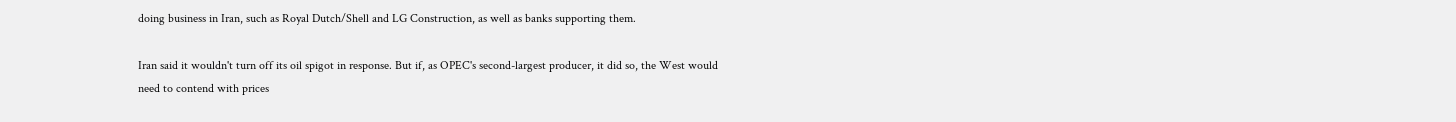doing business in Iran, such as Royal Dutch/Shell and LG Construction, as well as banks supporting them.

Iran said it wouldn't turn off its oil spigot in response. But if, as OPEC's second-largest producer, it did so, the West would need to contend with prices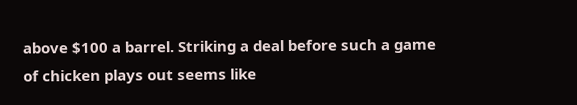above $100 a barrel. Striking a deal before such a game of chicken plays out seems like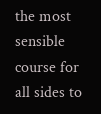the most sensible course for all sides to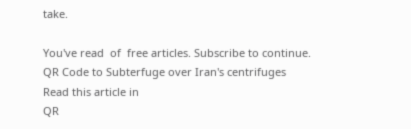take.

You've read  of  free articles. Subscribe to continue.
QR Code to Subterfuge over Iran's centrifuges
Read this article in
QR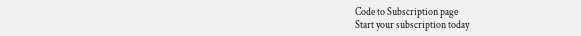Code to Subscription page
Start your subscription today